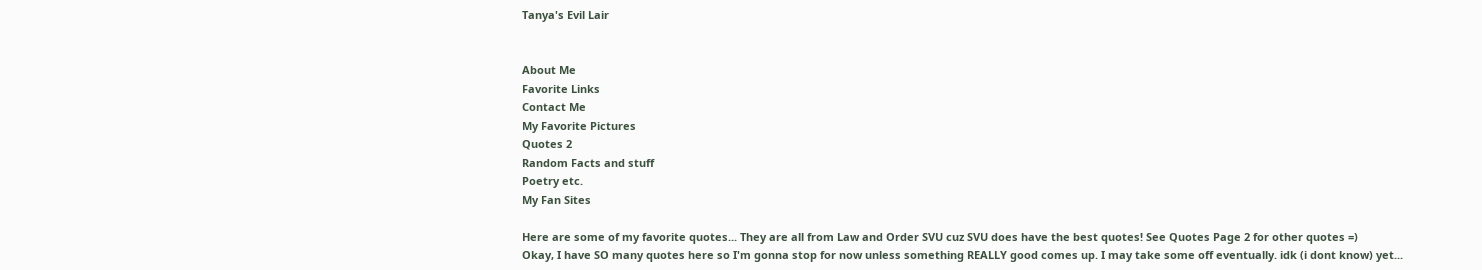Tanya's Evil Lair


About Me
Favorite Links
Contact Me
My Favorite Pictures
Quotes 2
Random Facts and stuff
Poetry etc.
My Fan Sites

Here are some of my favorite quotes... They are all from Law and Order SVU cuz SVU does have the best quotes! See Quotes Page 2 for other quotes =)
Okay, I have SO many quotes here so I'm gonna stop for now unless something REALLY good comes up. I may take some off eventually. idk (i dont know) yet...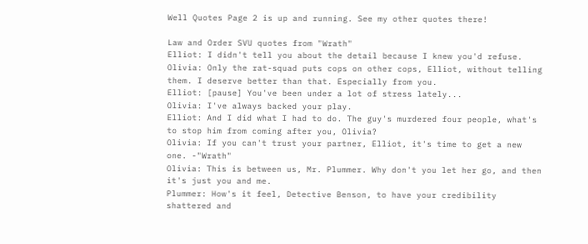Well Quotes Page 2 is up and running. See my other quotes there!

Law and Order SVU quotes from "Wrath"
Elliot: I didn't tell you about the detail because I knew you'd refuse.
Olivia: Only the rat-squad puts cops on other cops, Elliot, without telling them. I deserve better than that. Especially from you.
Elliot: [pause] You've been under a lot of stress lately...
Olivia: I've always backed your play.
Elliot: And I did what I had to do. The guy's murdered four people, what's to stop him from coming after you, Olivia?
Olivia: If you can't trust your partner, Elliot, it's time to get a new one. -"Wrath"
Olivia: This is between us, Mr. Plummer. Why don't you let her go, and then it's just you and me.
Plummer: How's it feel, Detective Benson, to have your credibility shattered and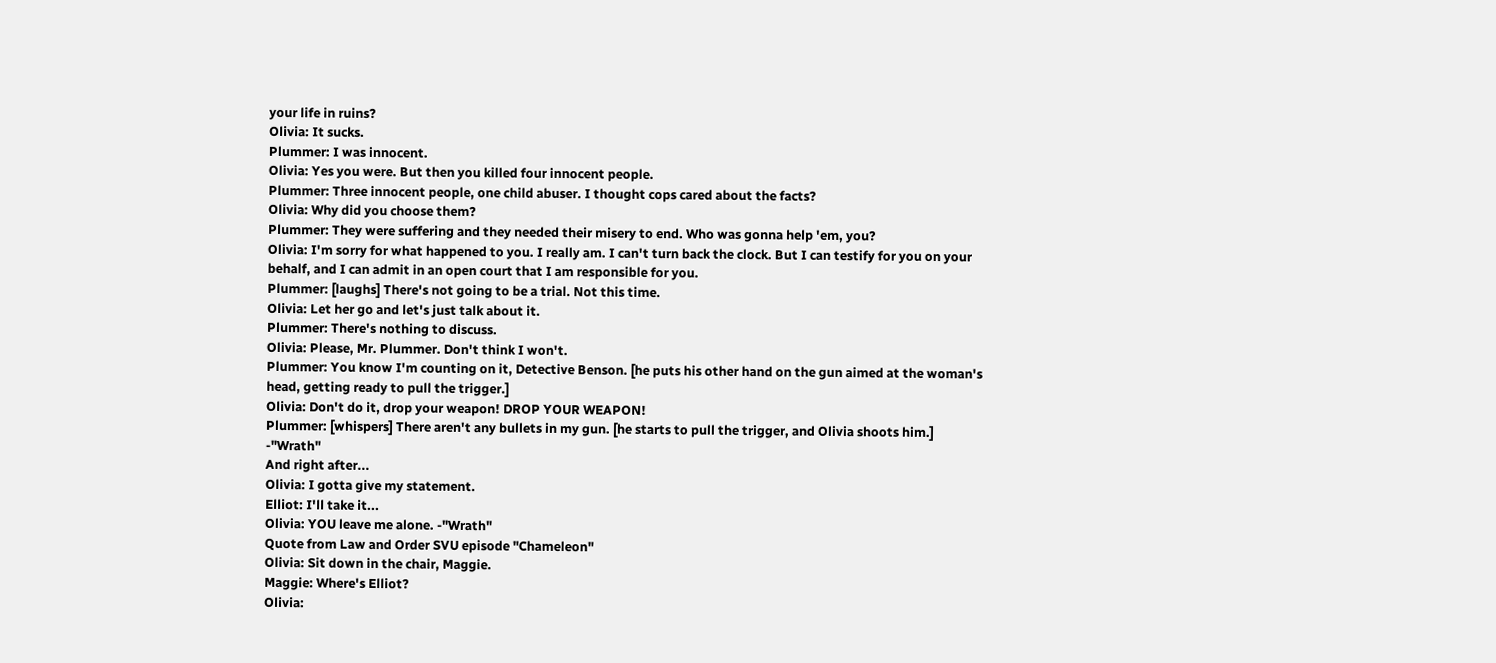your life in ruins?
Olivia: It sucks.
Plummer: I was innocent.
Olivia: Yes you were. But then you killed four innocent people.
Plummer: Three innocent people, one child abuser. I thought cops cared about the facts?
Olivia: Why did you choose them?
Plummer: They were suffering and they needed their misery to end. Who was gonna help 'em, you?
Olivia: I'm sorry for what happened to you. I really am. I can't turn back the clock. But I can testify for you on your behalf, and I can admit in an open court that I am responsible for you.
Plummer: [laughs] There's not going to be a trial. Not this time.
Olivia: Let her go and let's just talk about it.
Plummer: There's nothing to discuss.
Olivia: Please, Mr. Plummer. Don't think I won't.
Plummer: You know I'm counting on it, Detective Benson. [he puts his other hand on the gun aimed at the woman's head, getting ready to pull the trigger.]
Olivia: Don't do it, drop your weapon! DROP YOUR WEAPON!
Plummer: [whispers] There aren't any bullets in my gun. [he starts to pull the trigger, and Olivia shoots him.]  -"Wrath"
And right after...
Olivia: I gotta give my statement.
Elliot: I'll take it...
Olivia: YOU leave me alone. -"Wrath"
Quote from Law and Order SVU episode "Chameleon"
Olivia: Sit down in the chair, Maggie.
Maggie: Where's Elliot?
Olivia: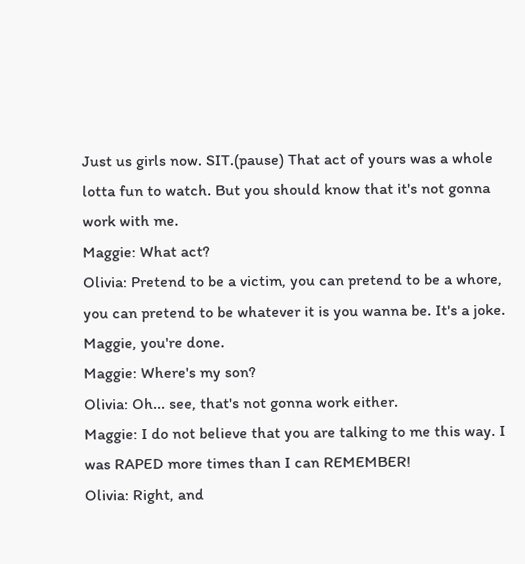Just us girls now. SIT.(pause) That act of yours was a whole lotta fun to watch. But you should know that it's not gonna work with me.
Maggie: What act?
Olivia: Pretend to be a victim, you can pretend to be a whore, you can pretend to be whatever it is you wanna be. It's a joke. Maggie, you're done.
Maggie: Where's my son?
Olivia: Oh... see, that's not gonna work either.
Maggie: I do not believe that you are talking to me this way. I was RAPED more times than I can REMEMBER!
Olivia: Right, and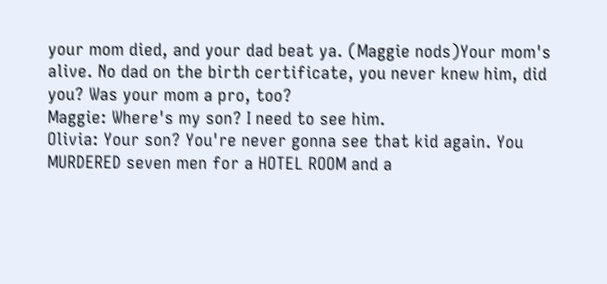your mom died, and your dad beat ya. (Maggie nods)Your mom's alive. No dad on the birth certificate, you never knew him, did you? Was your mom a pro, too?
Maggie: Where's my son? I need to see him.
Olivia: Your son? You're never gonna see that kid again. You MURDERED seven men for a HOTEL ROOM and a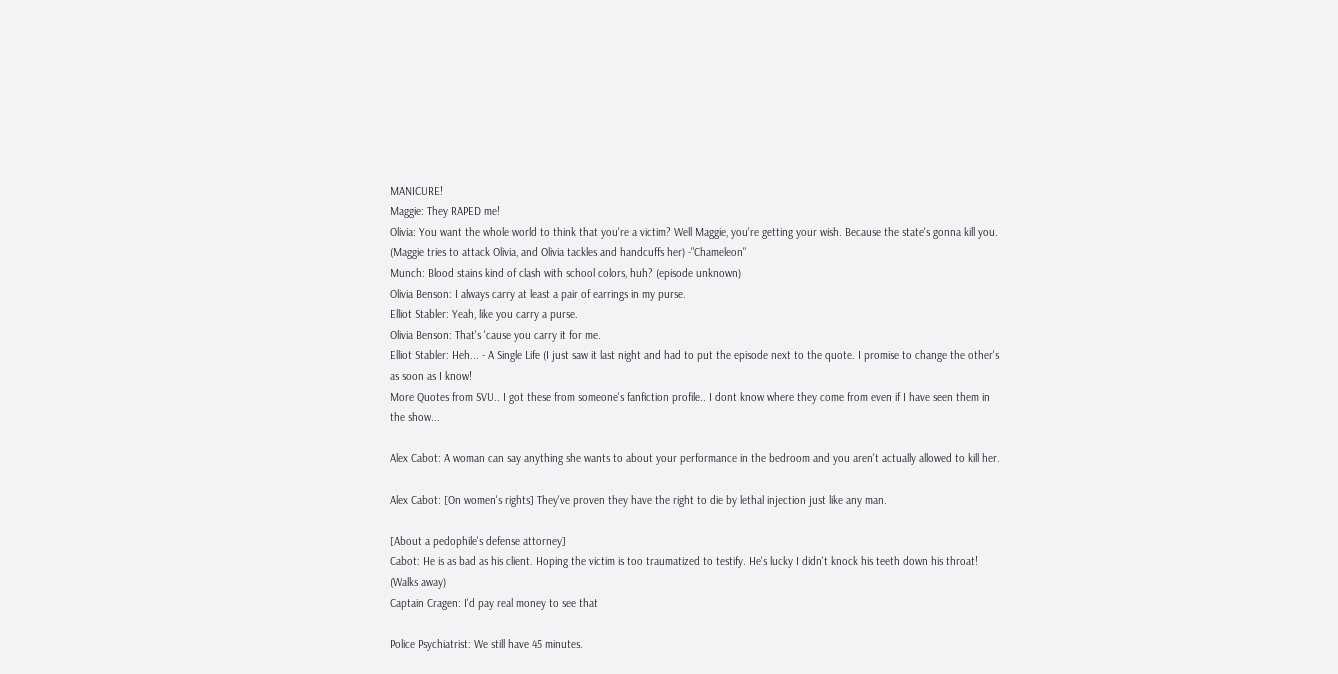MANICURE!
Maggie: They RAPED me!
Olivia: You want the whole world to think that you're a victim? Well Maggie, you're getting your wish. Because the state's gonna kill you.
(Maggie tries to attack Olivia, and Olivia tackles and handcuffs her) -"Chameleon"
Munch: Blood stains kind of clash with school colors, huh? (episode unknown)
Olivia Benson: I always carry at least a pair of earrings in my purse.
Elliot Stabler: Yeah, like you carry a purse.
Olivia Benson: That's 'cause you carry it for me.
Elliot Stabler: Heh... - A Single Life (I just saw it last night and had to put the episode next to the quote. I promise to change the other's as soon as I know!
More Quotes from SVU.. I got these from someone's fanfiction profile.. I dont know where they come from even if I have seen them in the show...

Alex Cabot: A woman can say anything she wants to about your performance in the bedroom and you aren't actually allowed to kill her.

Alex Cabot: [On women's rights] They've proven they have the right to die by lethal injection just like any man.

[About a pedophile's defense attorney]
Cabot: He is as bad as his client. Hoping the victim is too traumatized to testify. He's lucky I didn't knock his teeth down his throat! (Walks away)
Captain Cragen: I'd pay real money to see that

Police Psychiatrist: We still have 45 minutes.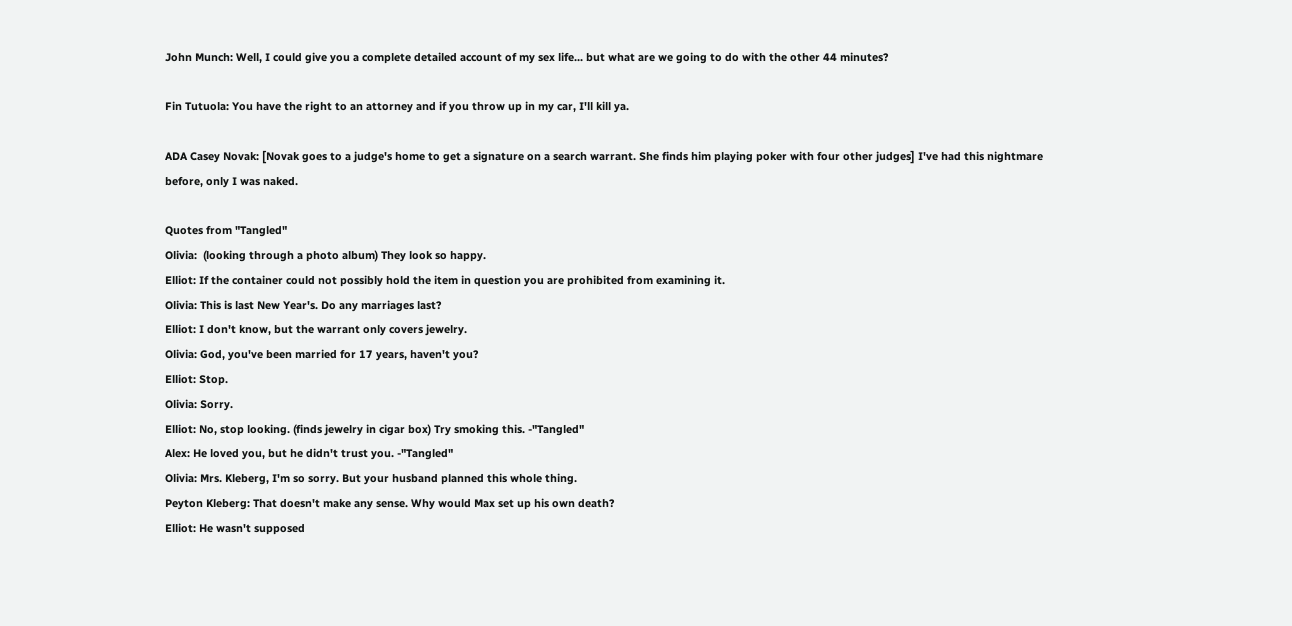John Munch: Well, I could give you a complete detailed account of my sex life... but what are we going to do with the other 44 minutes?

Fin Tutuola: You have the right to an attorney and if you throw up in my car, I'll kill ya.

ADA Casey Novak: [Novak goes to a judge's home to get a signature on a search warrant. She finds him playing poker with four other judges] I've had this nightmare before, only I was naked.

Quotes from "Tangled"
Olivia:  (looking through a photo album) They look so happy.
Elliot: If the container could not possibly hold the item in question you are prohibited from examining it.
Olivia: This is last New Year's. Do any marriages last?
Elliot: I don't know, but the warrant only covers jewelry.
Olivia: God, you've been married for 17 years, haven't you?
Elliot: Stop.
Olivia: Sorry.
Elliot: No, stop looking. (finds jewelry in cigar box) Try smoking this. -"Tangled"
Alex: He loved you, but he didn't trust you. -"Tangled"
Olivia: Mrs. Kleberg, I'm so sorry. But your husband planned this whole thing.
Peyton Kleberg: That doesn't make any sense. Why would Max set up his own death?
Elliot: He wasn't supposed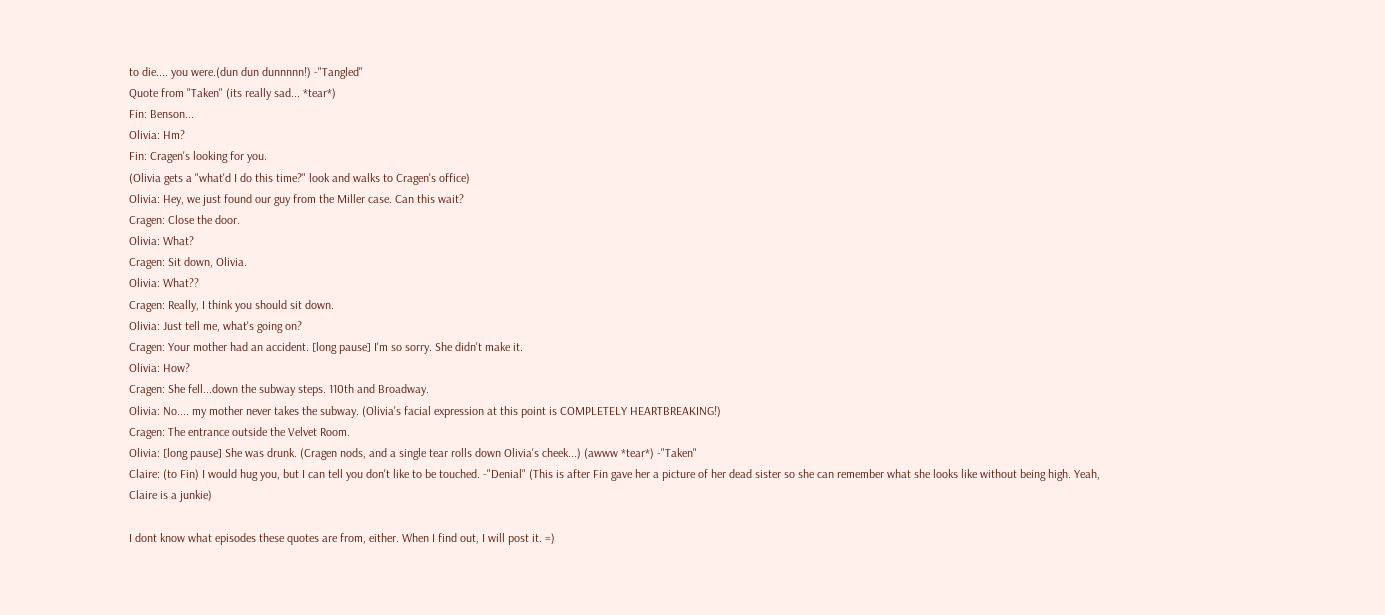to die.... you were.(dun dun dunnnnn!) -"Tangled"
Quote from "Taken" (its really sad... *tear*)
Fin: Benson...
Olivia: Hm?
Fin: Cragen's looking for you.
(Olivia gets a "what'd I do this time?" look and walks to Cragen's office)
Olivia: Hey, we just found our guy from the Miller case. Can this wait?
Cragen: Close the door.
Olivia: What?
Cragen: Sit down, Olivia.
Olivia: What??
Cragen: Really, I think you should sit down.
Olivia: Just tell me, what's going on?
Cragen: Your mother had an accident. [long pause] I'm so sorry. She didn't make it.
Olivia: How?
Cragen: She fell...down the subway steps. 110th and Broadway.
Olivia: No.... my mother never takes the subway. (Olivia's facial expression at this point is COMPLETELY HEARTBREAKING!)
Cragen: The entrance outside the Velvet Room.
Olivia: [long pause] She was drunk. (Cragen nods, and a single tear rolls down Olivia's cheek...) (awww *tear*) -"Taken"
Claire: (to Fin) I would hug you, but I can tell you don't like to be touched. -"Denial" (This is after Fin gave her a picture of her dead sister so she can remember what she looks like without being high. Yeah, Claire is a junkie)

I dont know what episodes these quotes are from, either. When I find out, I will post it. =)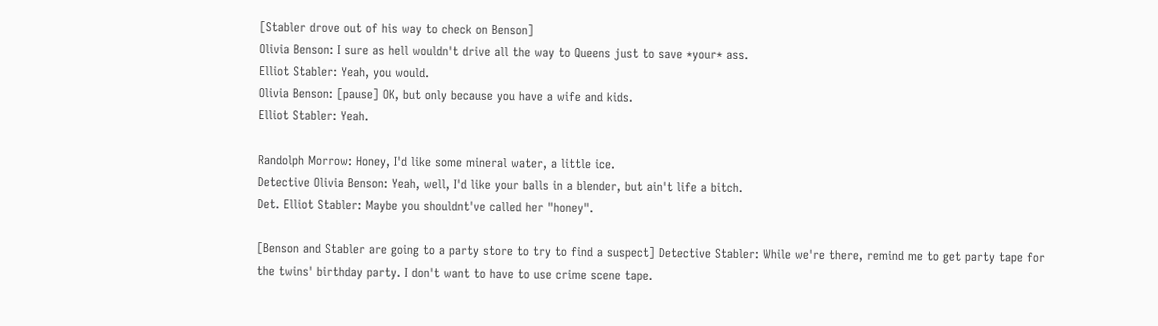[Stabler drove out of his way to check on Benson]
Olivia Benson: I sure as hell wouldn't drive all the way to Queens just to save *your* ass.
Elliot Stabler: Yeah, you would.
Olivia Benson: [pause] OK, but only because you have a wife and kids.
Elliot Stabler: Yeah.

Randolph Morrow: Honey, I'd like some mineral water, a little ice.
Detective Olivia Benson: Yeah, well, I'd like your balls in a blender, but ain't life a bitch.
Det. Elliot Stabler: Maybe you shouldnt've called her "honey".

[Benson and Stabler are going to a party store to try to find a suspect] Detective Stabler: While we're there, remind me to get party tape for the twins' birthday party. I don't want to have to use crime scene tape.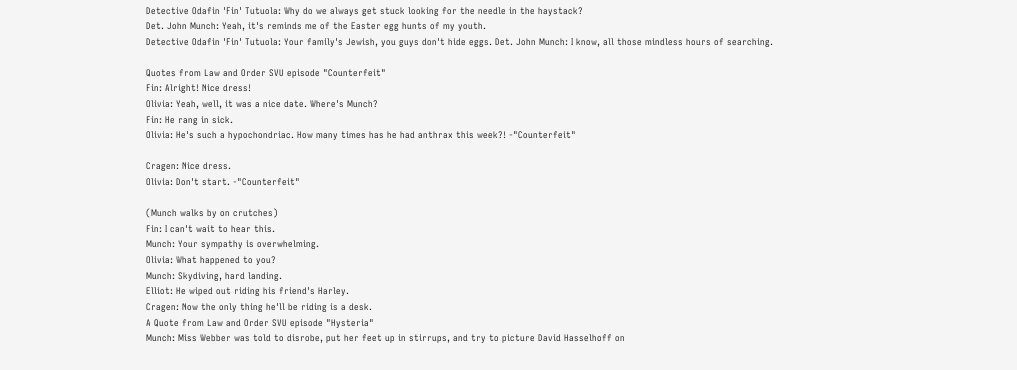Detective Odafin 'Fin' Tutuola: Why do we always get stuck looking for the needle in the haystack?
Det. John Munch: Yeah, it's reminds me of the Easter egg hunts of my youth.
Detective Odafin 'Fin' Tutuola: Your family's Jewish, you guys don't hide eggs. Det. John Munch: I know, all those mindless hours of searching.

Quotes from Law and Order SVU episode "Counterfeit"
Fin: Alright! Nice dress!
Olivia: Yeah, well, it was a nice date. Where's Munch?
Fin: He rang in sick.
Olivia: He's such a hypochondriac. How many times has he had anthrax this week?! -"Counterfeit"

Cragen: Nice dress.
Olivia: Don't start. -"Counterfeit"

(Munch walks by on crutches)
Fin: I can't wait to hear this.
Munch: Your sympathy is overwhelming.
Olivia: What happened to you?
Munch: Skydiving, hard landing.
Elliot: He wiped out riding his friend's Harley.
Cragen: Now the only thing he'll be riding is a desk.
A Quote from Law and Order SVU episode "Hysteria"
Munch: Miss Webber was told to disrobe, put her feet up in stirrups, and try to picture David Hasselhoff on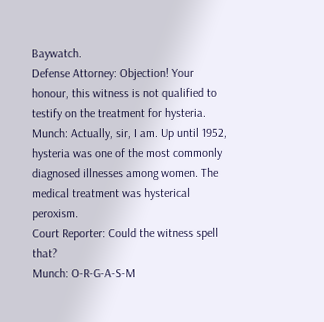Baywatch.
Defense Attorney: Objection! Your honour, this witness is not qualified to testify on the treatment for hysteria.
Munch: Actually, sir, I am. Up until 1952, hysteria was one of the most commonly diagnosed illnesses among women. The medical treatment was hysterical peroxism.
Court Reporter: Could the witness spell that?
Munch: O-R-G-A-S-M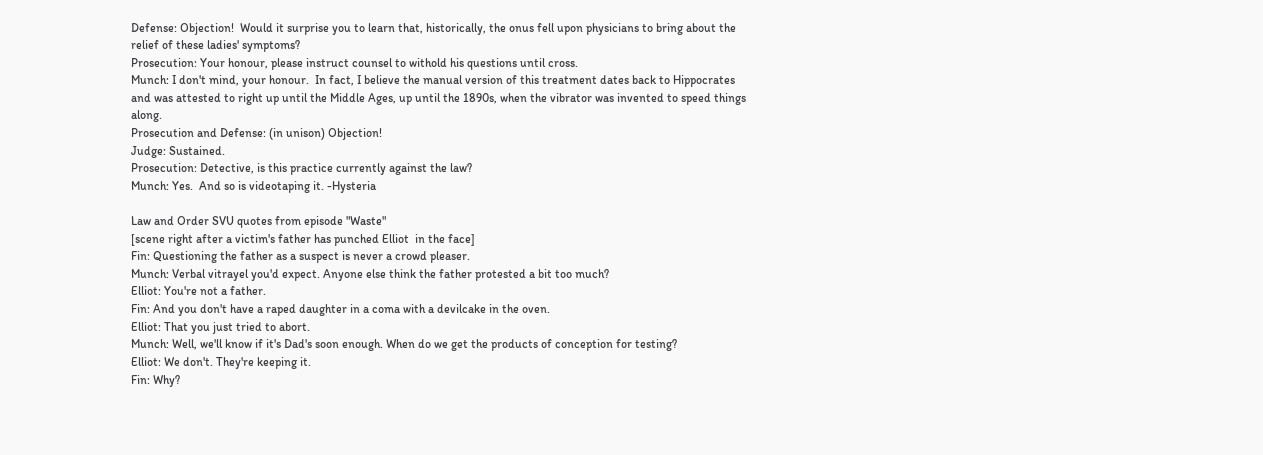Defense: Objection!  Would it surprise you to learn that, historically, the onus fell upon physicians to bring about the relief of these ladies' symptoms?
Prosecution: Your honour, please instruct counsel to withold his questions until cross.
Munch: I don't mind, your honour.  In fact, I believe the manual version of this treatment dates back to Hippocrates and was attested to right up until the Middle Ages, up until the 1890s, when the vibrator was invented to speed things along.
Prosecution and Defense: (in unison) Objection!
Judge: Sustained.
Prosecution: Detective, is this practice currently against the law?
Munch: Yes.  And so is videotaping it. -Hysteria

Law and Order SVU quotes from episode "Waste"
[scene right after a victim's father has punched Elliot  in the face]
Fin: Questioning the father as a suspect is never a crowd pleaser.
Munch: Verbal vitrayel you'd expect. Anyone else think the father protested a bit too much?
Elliot: You're not a father.
Fin: And you don't have a raped daughter in a coma with a devilcake in the oven.
Elliot: That you just tried to abort.
Munch: Well, we'll know if it's Dad's soon enough. When do we get the products of conception for testing?
Elliot: We don't. They're keeping it.
Fin: Why?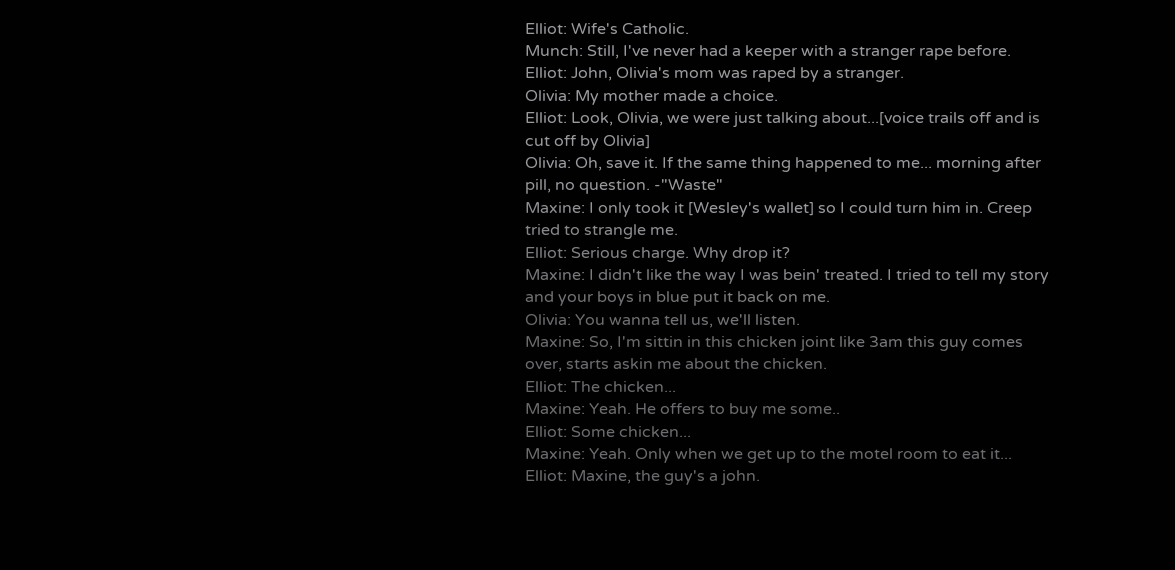Elliot: Wife's Catholic.
Munch: Still, I've never had a keeper with a stranger rape before.
Elliot: John, Olivia's mom was raped by a stranger.
Olivia: My mother made a choice.
Elliot: Look, Olivia, we were just talking about...[voice trails off and is cut off by Olivia]
Olivia: Oh, save it. If the same thing happened to me... morning after pill, no question. -"Waste"
Maxine: I only took it [Wesley's wallet] so I could turn him in. Creep tried to strangle me.
Elliot: Serious charge. Why drop it?
Maxine: I didn't like the way I was bein' treated. I tried to tell my story and your boys in blue put it back on me.
Olivia: You wanna tell us, we'll listen.
Maxine: So, I'm sittin in this chicken joint like 3am this guy comes over, starts askin me about the chicken.
Elliot: The chicken...
Maxine: Yeah. He offers to buy me some..
Elliot: Some chicken...
Maxine: Yeah. Only when we get up to the motel room to eat it...
Elliot: Maxine, the guy's a john.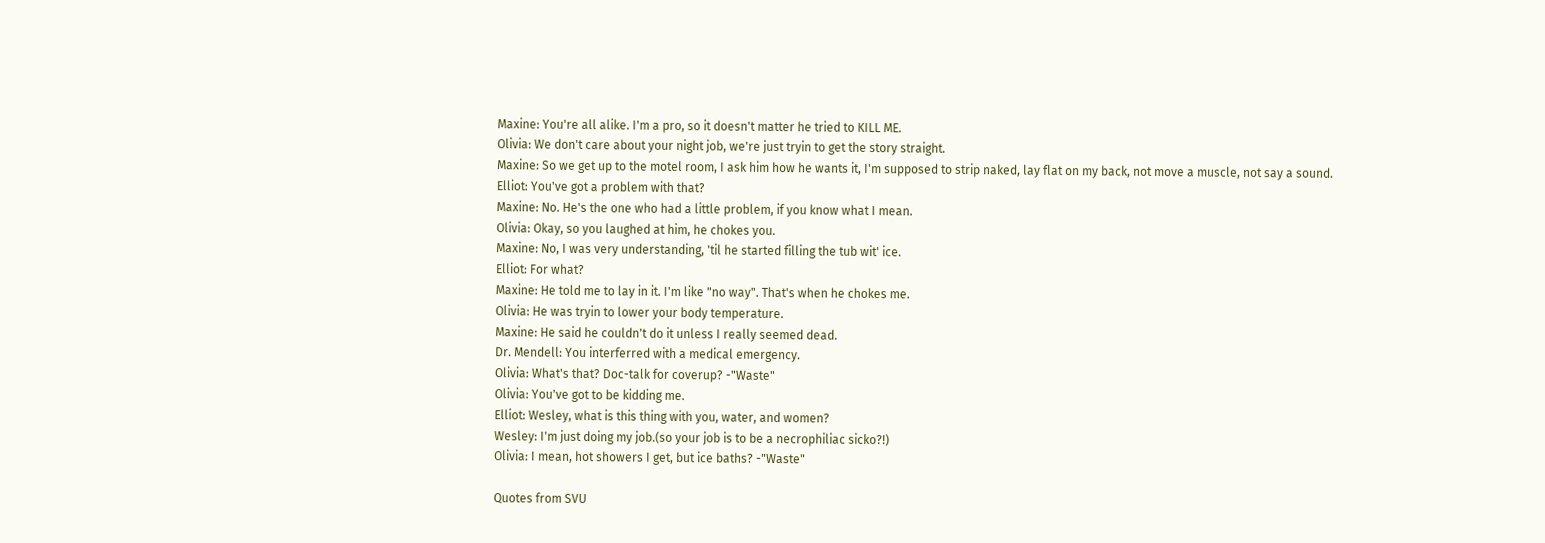Maxine: You're all alike. I'm a pro, so it doesn't matter he tried to KILL ME.
Olivia: We don't care about your night job, we're just tryin to get the story straight.
Maxine: So we get up to the motel room, I ask him how he wants it, I'm supposed to strip naked, lay flat on my back, not move a muscle, not say a sound.
Elliot: You've got a problem with that?
Maxine: No. He's the one who had a little problem, if you know what I mean.
Olivia: Okay, so you laughed at him, he chokes you.
Maxine: No, I was very understanding, 'til he started filling the tub wit' ice.
Elliot: For what?
Maxine: He told me to lay in it. I'm like "no way". That's when he chokes me.
Olivia: He was tryin to lower your body temperature.
Maxine: He said he couldn't do it unless I really seemed dead.
Dr. Mendell: You interferred with a medical emergency.
Olivia: What's that? Doc-talk for coverup? -"Waste"
Olivia: You've got to be kidding me.
Elliot: Wesley, what is this thing with you, water, and women?
Wesley: I'm just doing my job.(so your job is to be a necrophiliac sicko?!)
Olivia: I mean, hot showers I get, but ice baths? -"Waste"

Quotes from SVU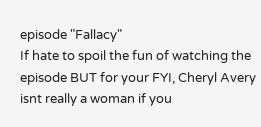episode "Fallacy"
If hate to spoil the fun of watching the episode BUT for your FYI, Cheryl Avery isnt really a woman if you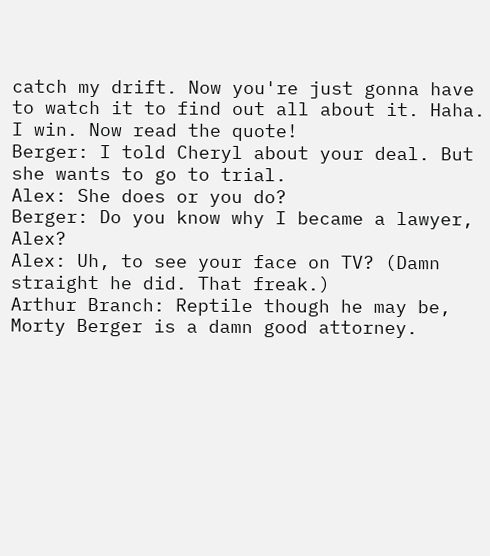catch my drift. Now you're just gonna have to watch it to find out all about it. Haha. I win. Now read the quote!
Berger: I told Cheryl about your deal. But she wants to go to trial.
Alex: She does or you do?
Berger: Do you know why I became a lawyer, Alex?
Alex: Uh, to see your face on TV? (Damn straight he did. That freak.)
Arthur Branch: Reptile though he may be, Morty Berger is a damn good attorney.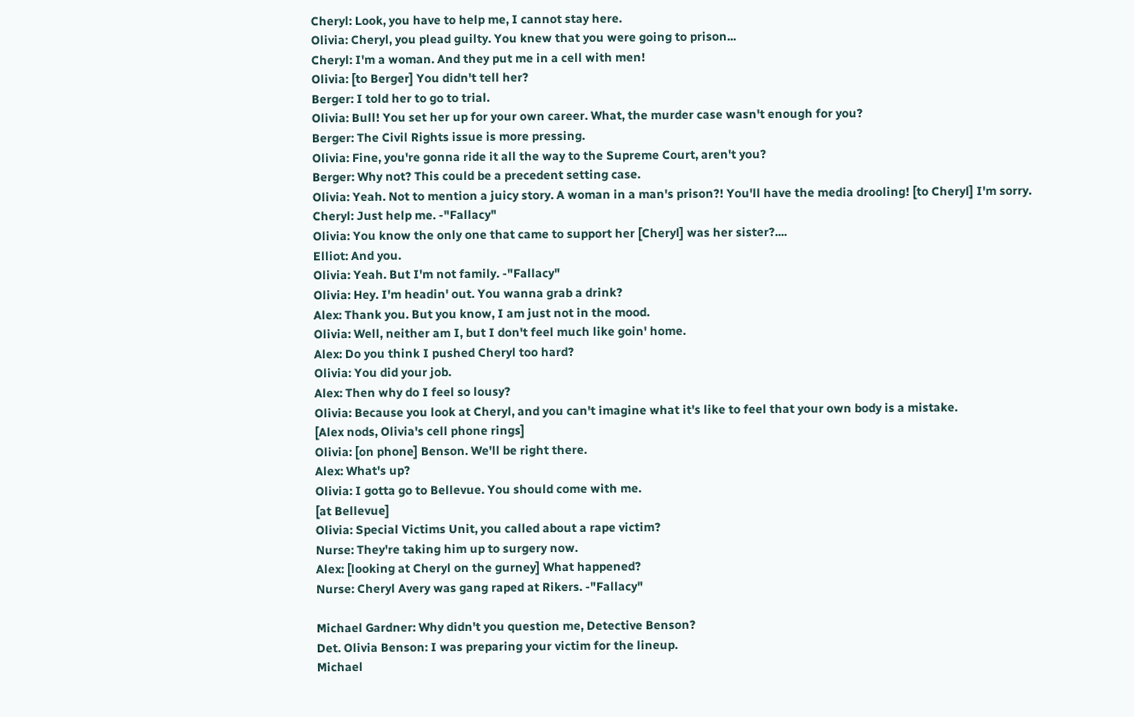Cheryl: Look, you have to help me, I cannot stay here.
Olivia: Cheryl, you plead guilty. You knew that you were going to prison...
Cheryl: I'm a woman. And they put me in a cell with men!
Olivia: [to Berger] You didn't tell her?
Berger: I told her to go to trial.
Olivia: Bull! You set her up for your own career. What, the murder case wasn't enough for you?
Berger: The Civil Rights issue is more pressing.
Olivia: Fine, you're gonna ride it all the way to the Supreme Court, aren't you?
Berger: Why not? This could be a precedent setting case.
Olivia: Yeah. Not to mention a juicy story. A woman in a man's prison?! You'll have the media drooling! [to Cheryl] I'm sorry.
Cheryl: Just help me. -"Fallacy"
Olivia: You know the only one that came to support her [Cheryl] was her sister?....
Elliot: And you.
Olivia: Yeah. But I'm not family. -"Fallacy"
Olivia: Hey. I'm headin' out. You wanna grab a drink?
Alex: Thank you. But you know, I am just not in the mood.
Olivia: Well, neither am I, but I don't feel much like goin' home.
Alex: Do you think I pushed Cheryl too hard?
Olivia: You did your job.
Alex: Then why do I feel so lousy?
Olivia: Because you look at Cheryl, and you can't imagine what it's like to feel that your own body is a mistake.
[Alex nods, Olivia's cell phone rings]
Olivia: [on phone] Benson. We'll be right there.
Alex: What's up?
Olivia: I gotta go to Bellevue. You should come with me.
[at Bellevue]
Olivia: Special Victims Unit, you called about a rape victim?
Nurse: They're taking him up to surgery now.
Alex: [looking at Cheryl on the gurney] What happened?
Nurse: Cheryl Avery was gang raped at Rikers. -"Fallacy"

Michael Gardner: Why didn't you question me, Detective Benson?
Det. Olivia Benson: I was preparing your victim for the lineup.
Michael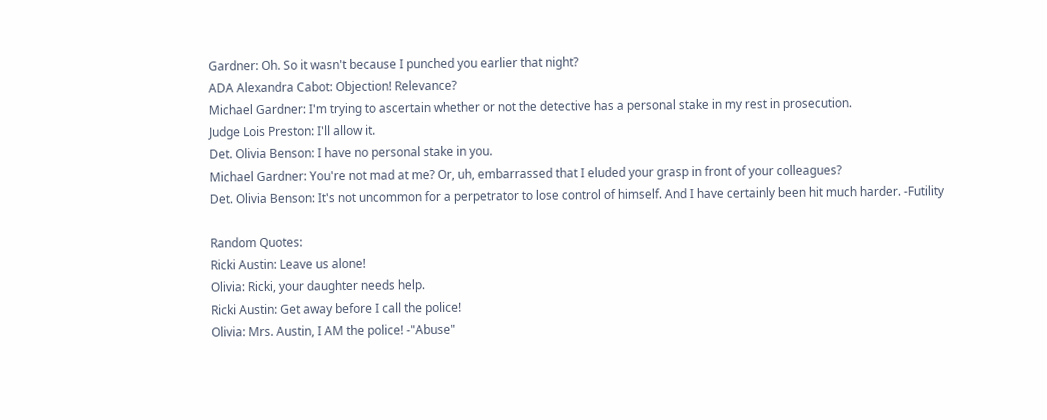Gardner: Oh. So it wasn't because I punched you earlier that night?
ADA Alexandra Cabot: Objection! Relevance?
Michael Gardner: I'm trying to ascertain whether or not the detective has a personal stake in my rest in prosecution.
Judge Lois Preston: I'll allow it.
Det. Olivia Benson: I have no personal stake in you.
Michael Gardner: You're not mad at me? Or, uh, embarrassed that I eluded your grasp in front of your colleagues?
Det. Olivia Benson: It's not uncommon for a perpetrator to lose control of himself. And I have certainly been hit much harder. -Futility

Random Quotes:
Ricki Austin: Leave us alone!
Olivia: Ricki, your daughter needs help.
Ricki Austin: Get away before I call the police!
Olivia: Mrs. Austin, I AM the police! -"Abuse"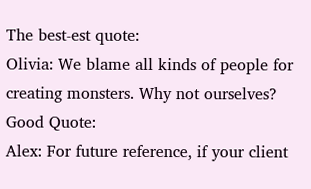The best-est quote:
Olivia: We blame all kinds of people for creating monsters. Why not ourselves?
Good Quote:
Alex: For future reference, if your client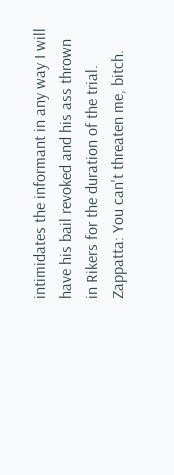intimidates the informant in any way I will have his bail revoked and his ass thrown in Rikers for the duration of the trial.
Zappatta: You can't threaten me, bitch.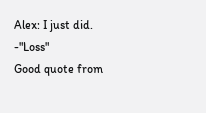Alex: I just did. -"Loss"
Good quote from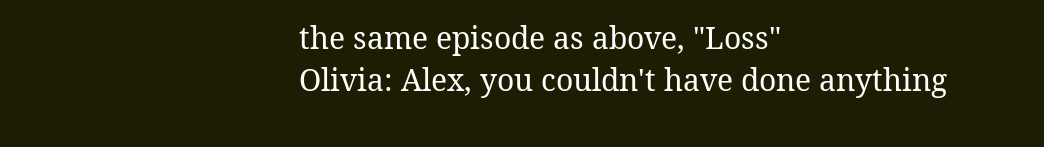the same episode as above, "Loss"
Olivia: Alex, you couldn't have done anything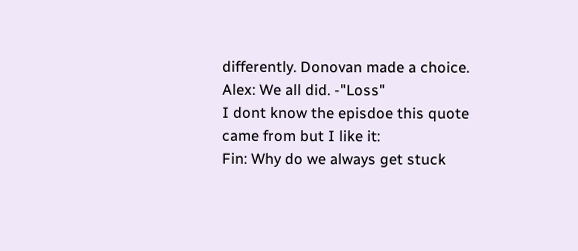differently. Donovan made a choice.
Alex: We all did. -"Loss"
I dont know the episdoe this quote came from but I like it:
Fin: Why do we always get stuck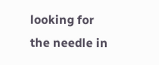looking for the needle in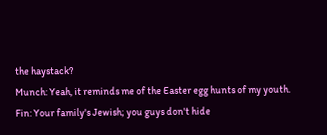the haystack?
Munch: Yeah, it reminds me of the Easter egg hunts of my youth.
Fin: Your family's Jewish; you guys don't hide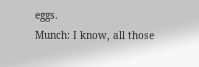eggs.
Munch: I know, all those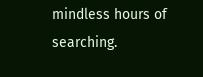mindless hours of searching.